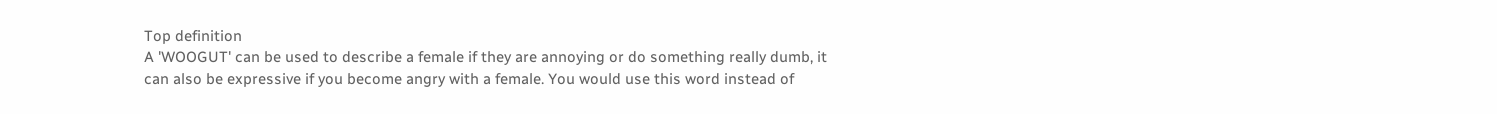Top definition
A 'WOOGUT' can be used to describe a female if they are annoying or do something really dumb, it can also be expressive if you become angry with a female. You would use this word instead of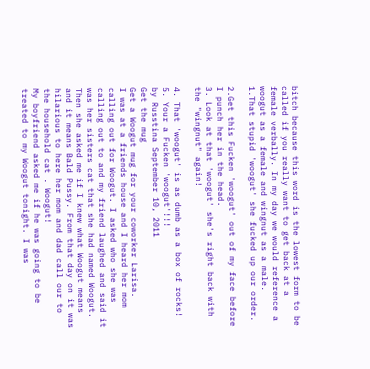bitch because this word is the lowest form to be called if you really want to get back at a female verbally. In my day we would reference a woogut as a female and wingnut as a male.
1.That stupid 'woogut' she fucked up our order.

2.Get this Fucken 'woogut' out of my face before I punch her in the head.
3. Look at that 'woogut' she's right back with the "wingnut" again!

4. That 'woogut' is as dumb as a box of rocks!
5. Your a Fucken 'woogut'!!!
by Russtina September 10, 2011
Get the mug
Get a Woogut mug for your coworker Larisa.
I was at a friends house and I heard her mom calling out for Woogut. I asked who she was calling out to and my friend laughed and said it was her sisters cat that she had named Woogut. Then she asked me if I knew what Woogut means and it means Bald Pussy. From that day on it was hilarious to here her mom and dad call our to the household cat . Woogut!
My boyfriend asked me if he was going to be treated to my Woogut tonight. I was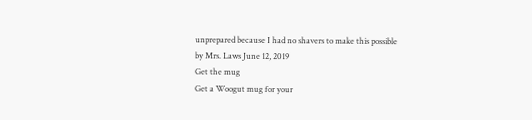unprepared because I had no shavers to make this possible
by Mrs. Laws June 12, 2019
Get the mug
Get a Woogut mug for your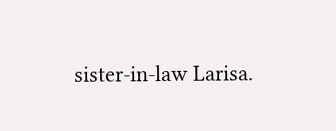sister-in-law Larisa.